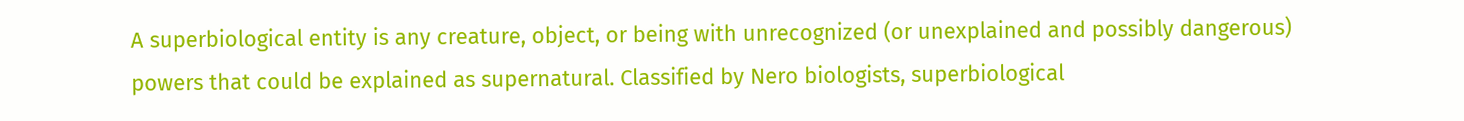A superbiological entity is any creature, object, or being with unrecognized (or unexplained and possibly dangerous) powers that could be explained as supernatural. Classified by Nero biologists, superbiological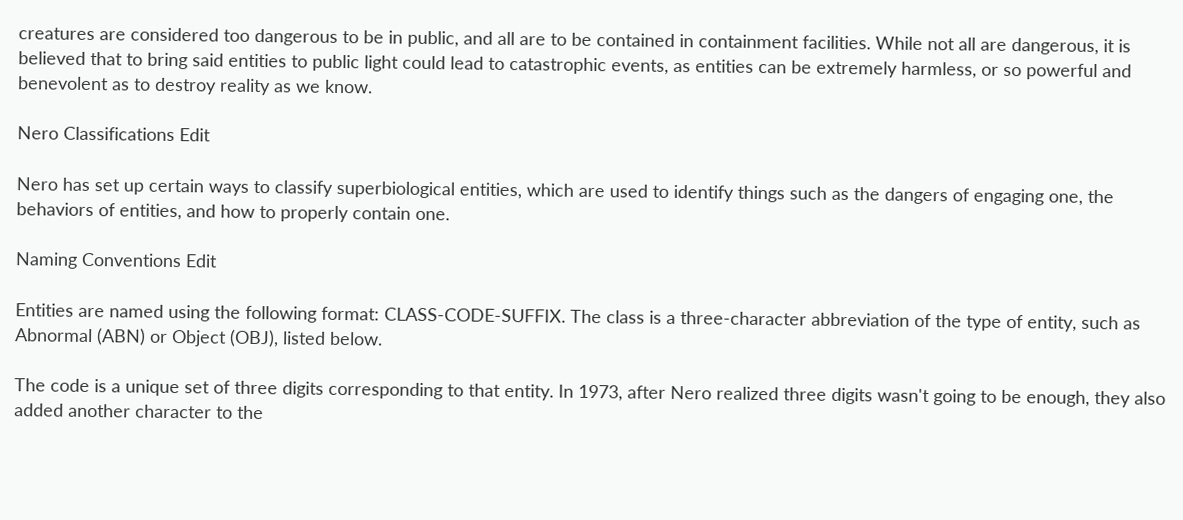creatures are considered too dangerous to be in public, and all are to be contained in containment facilities. While not all are dangerous, it is believed that to bring said entities to public light could lead to catastrophic events, as entities can be extremely harmless, or so powerful and benevolent as to destroy reality as we know.

Nero Classifications Edit

Nero has set up certain ways to classify superbiological entities, which are used to identify things such as the dangers of engaging one, the behaviors of entities, and how to properly contain one.

Naming Conventions Edit

Entities are named using the following format: CLASS-CODE-SUFFIX. The class is a three-character abbreviation of the type of entity, such as Abnormal (ABN) or Object (OBJ), listed below.

The code is a unique set of three digits corresponding to that entity. In 1973, after Nero realized three digits wasn't going to be enough, they also added another character to the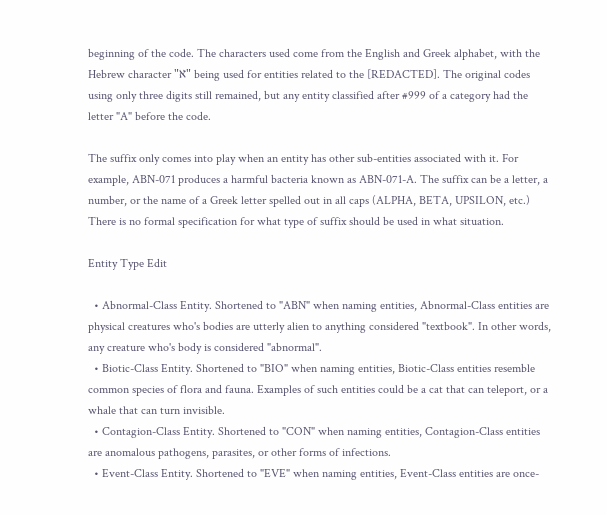beginning of the code. The characters used come from the English and Greek alphabet, with the Hebrew character "ℵ" being used for entities related to the [REDACTED]. The original codes using only three digits still remained, but any entity classified after #999 of a category had the letter "A" before the code.

The suffix only comes into play when an entity has other sub-entities associated with it. For example, ABN-071 produces a harmful bacteria known as ABN-071-A. The suffix can be a letter, a number, or the name of a Greek letter spelled out in all caps (ALPHA, BETA, UPSILON, etc.) There is no formal specification for what type of suffix should be used in what situation.

Entity Type Edit

  • Abnormal-Class Entity. Shortened to "ABN" when naming entities, Abnormal-Class entities are physical creatures who's bodies are utterly alien to anything considered "textbook". In other words, any creature who's body is considered "abnormal".
  • Biotic-Class Entity. Shortened to "BIO" when naming entities, Biotic-Class entities resemble common species of flora and fauna. Examples of such entities could be a cat that can teleport, or a whale that can turn invisible.
  • Contagion-Class Entity. Shortened to "CON" when naming entities, Contagion-Class entities are anomalous pathogens, parasites, or other forms of infections.
  • Event-Class Entity. Shortened to "EVE" when naming entities, Event-Class entities are once-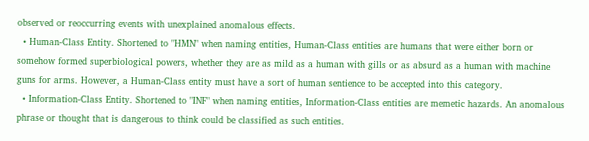observed or reoccurring events with unexplained anomalous effects.
  • Human-Class Entity. Shortened to "HMN" when naming entities, Human-Class entities are humans that were either born or somehow formed superbiological powers, whether they are as mild as a human with gills or as absurd as a human with machine guns for arms. However, a Human-Class entity must have a sort of human sentience to be accepted into this category.
  • Information-Class Entity. Shortened to "INF" when naming entities, Information-Class entities are memetic hazards. An anomalous phrase or thought that is dangerous to think could be classified as such entities.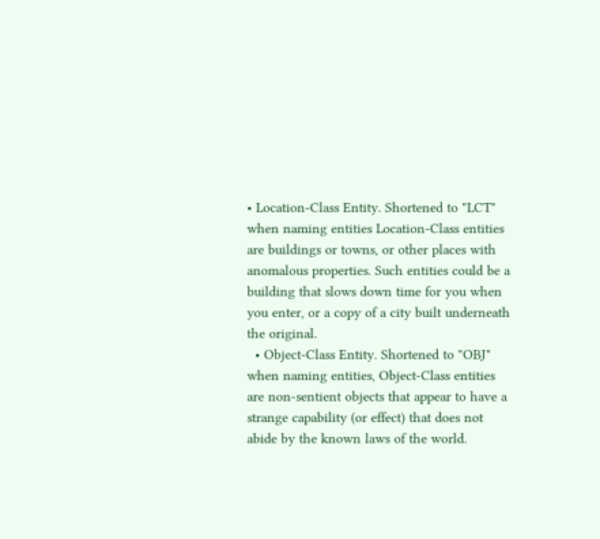• Location-Class Entity. Shortened to "LCT" when naming entities Location-Class entities are buildings or towns, or other places with anomalous properties. Such entities could be a building that slows down time for you when you enter, or a copy of a city built underneath the original.
  • Object-Class Entity. Shortened to "OBJ" when naming entities, Object-Class entities are non-sentient objects that appear to have a strange capability (or effect) that does not abide by the known laws of the world.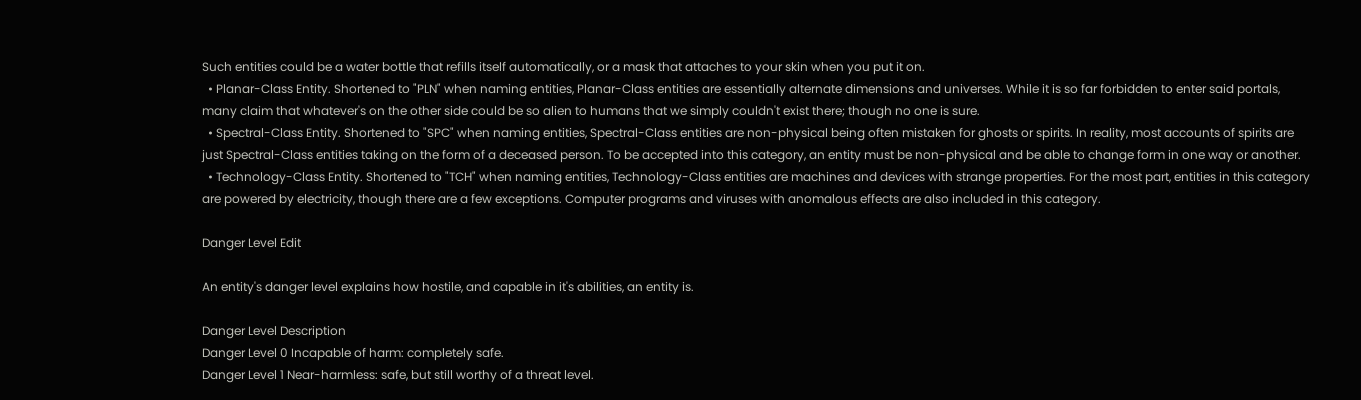Such entities could be a water bottle that refills itself automatically, or a mask that attaches to your skin when you put it on.
  • Planar-Class Entity. Shortened to "PLN" when naming entities, Planar-Class entities are essentially alternate dimensions and universes. While it is so far forbidden to enter said portals, many claim that whatever's on the other side could be so alien to humans that we simply couldn't exist there; though no one is sure.
  • Spectral-Class Entity. Shortened to "SPC" when naming entities, Spectral-Class entities are non-physical being often mistaken for ghosts or spirits. In reality, most accounts of spirits are just Spectral-Class entities taking on the form of a deceased person. To be accepted into this category, an entity must be non-physical and be able to change form in one way or another.
  • Technology-Class Entity. Shortened to "TCH" when naming entities, Technology-Class entities are machines and devices with strange properties. For the most part, entities in this category are powered by electricity, though there are a few exceptions. Computer programs and viruses with anomalous effects are also included in this category.

Danger Level Edit

An entity's danger level explains how hostile, and capable in it's abilities, an entity is.

Danger Level Description
Danger Level 0 Incapable of harm: completely safe.
Danger Level 1 Near-harmless: safe, but still worthy of a threat level.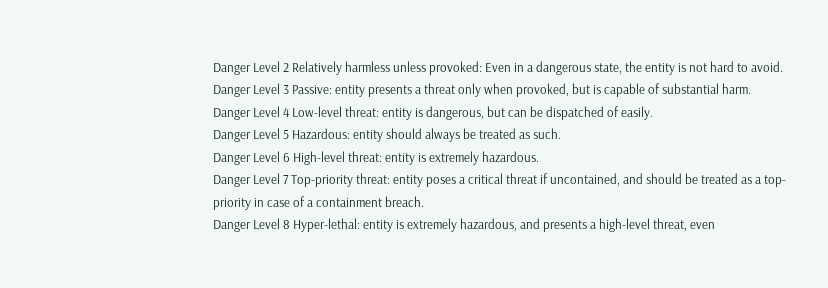Danger Level 2 Relatively harmless unless provoked: Even in a dangerous state, the entity is not hard to avoid.
Danger Level 3 Passive: entity presents a threat only when provoked, but is capable of substantial harm.
Danger Level 4 Low-level threat: entity is dangerous, but can be dispatched of easily.
Danger Level 5 Hazardous: entity should always be treated as such.
Danger Level 6 High-level threat: entity is extremely hazardous.
Danger Level 7 Top-priority threat: entity poses a critical threat if uncontained, and should be treated as a top-priority in case of a containment breach.
Danger Level 8 Hyper-lethal: entity is extremely hazardous, and presents a high-level threat, even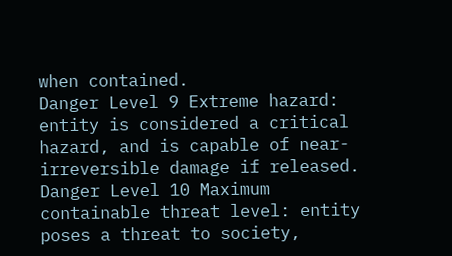when contained.
Danger Level 9 Extreme hazard: entity is considered a critical hazard, and is capable of near-irreversible damage if released.
Danger Level 10 Maximum containable threat level: entity poses a threat to society,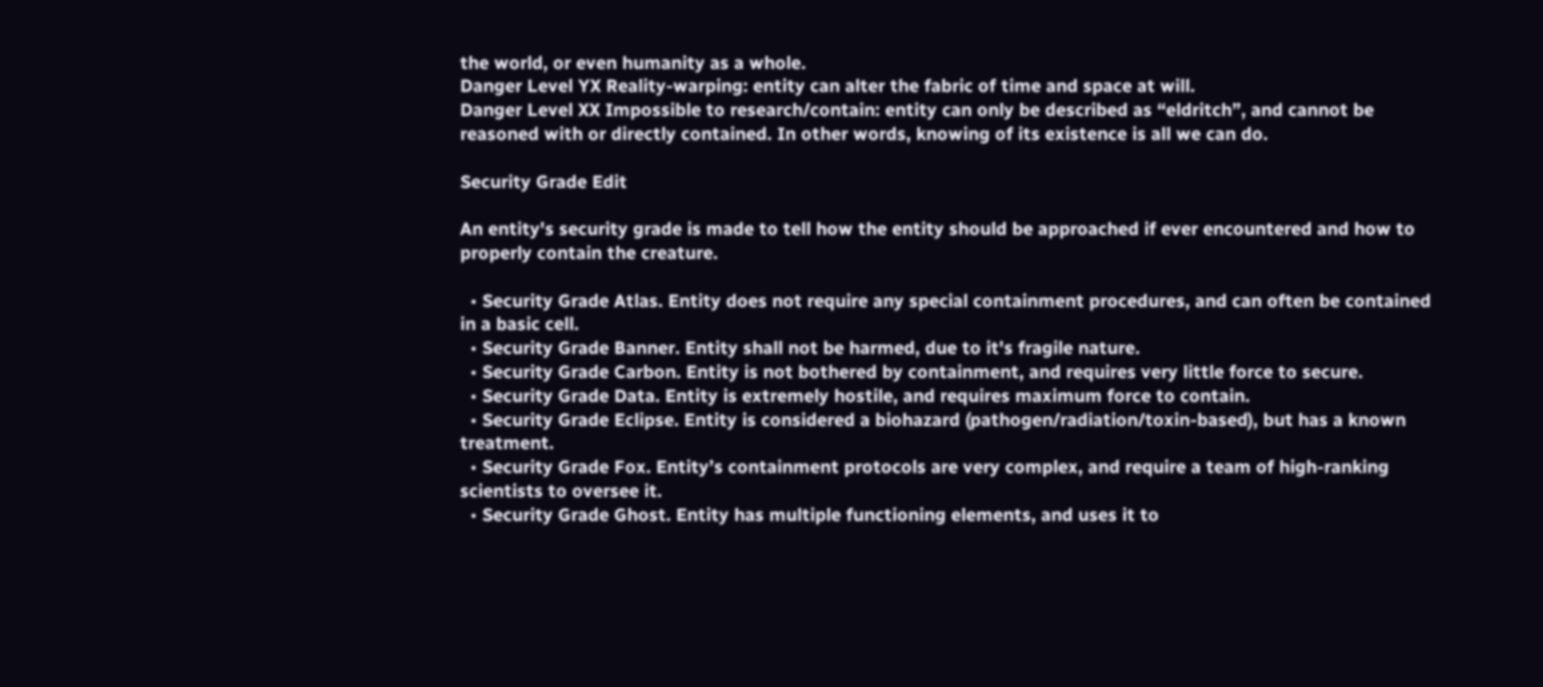the world, or even humanity as a whole.
Danger Level YX Reality-warping: entity can alter the fabric of time and space at will.
Danger Level XX Impossible to research/contain: entity can only be described as “eldritch”, and cannot be reasoned with or directly contained. In other words, knowing of its existence is all we can do.

Security Grade Edit

An entity's security grade is made to tell how the entity should be approached if ever encountered and how to properly contain the creature.

  • Security Grade Atlas. Entity does not require any special containment procedures, and can often be contained in a basic cell.
  • Security Grade Banner. Entity shall not be harmed, due to it's fragile nature.
  • Security Grade Carbon. Entity is not bothered by containment, and requires very little force to secure.
  • Security Grade Data. Entity is extremely hostile, and requires maximum force to contain.
  • Security Grade Eclipse. Entity is considered a biohazard (pathogen/radiation/toxin-based), but has a known treatment.
  • Security Grade Fox. Entity’s containment protocols are very complex, and require a team of high-ranking scientists to oversee it.
  • Security Grade Ghost. Entity has multiple functioning elements, and uses it to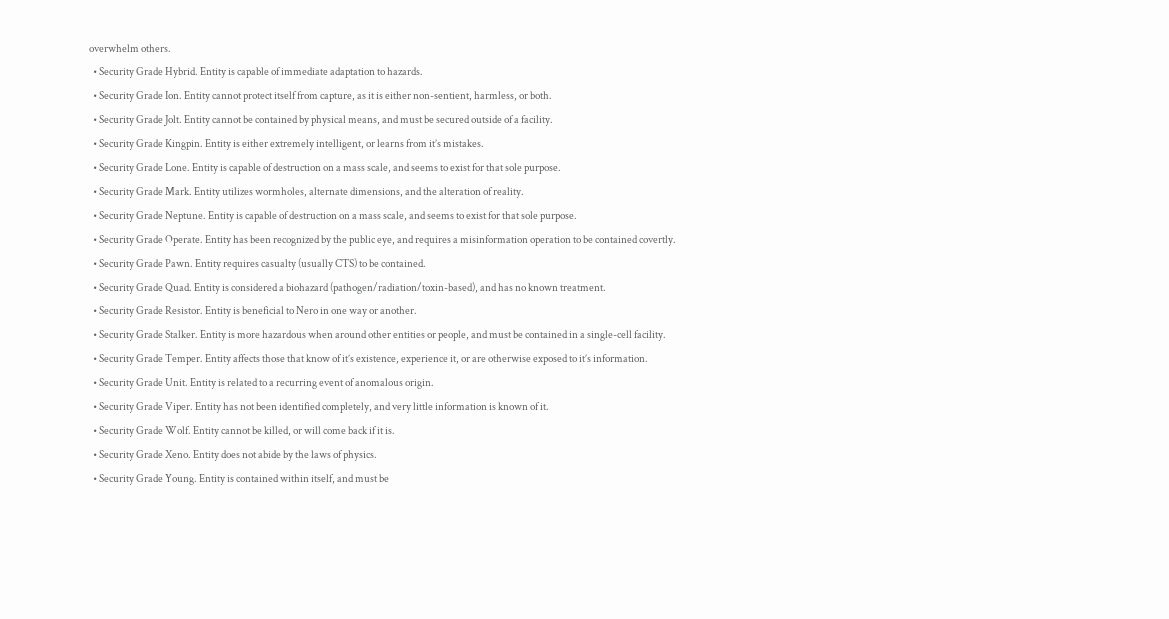overwhelm others.
  • Security Grade Hybrid. Entity is capable of immediate adaptation to hazards.
  • Security Grade Ion. Entity cannot protect itself from capture, as it is either non-sentient, harmless, or both.
  • Security Grade Jolt. Entity cannot be contained by physical means, and must be secured outside of a facility.
  • Security Grade Kingpin. Entity is either extremely intelligent, or learns from it’s mistakes.
  • Security Grade Lone. Entity is capable of destruction on a mass scale, and seems to exist for that sole purpose.
  • Security Grade Mark. Entity utilizes wormholes, alternate dimensions, and the alteration of reality.
  • Security Grade Neptune. Entity is capable of destruction on a mass scale, and seems to exist for that sole purpose.
  • Security Grade Operate. Entity has been recognized by the public eye, and requires a misinformation operation to be contained covertly.
  • Security Grade Pawn. Entity requires casualty (usually CTS) to be contained.
  • Security Grade Quad. Entity is considered a biohazard (pathogen/radiation/toxin-based), and has no known treatment.
  • Security Grade Resistor. Entity is beneficial to Nero in one way or another.
  • Security Grade Stalker. Entity is more hazardous when around other entities or people, and must be contained in a single-cell facility.
  • Security Grade Temper. Entity affects those that know of it’s existence, experience it, or are otherwise exposed to it’s information.
  • Security Grade Unit. Entity is related to a recurring event of anomalous origin.
  • Security Grade Viper. Entity has not been identified completely, and very little information is known of it.
  • Security Grade Wolf. Entity cannot be killed, or will come back if it is.
  • Security Grade Xeno. Entity does not abide by the laws of physics.
  • Security Grade Young. Entity is contained within itself, and must be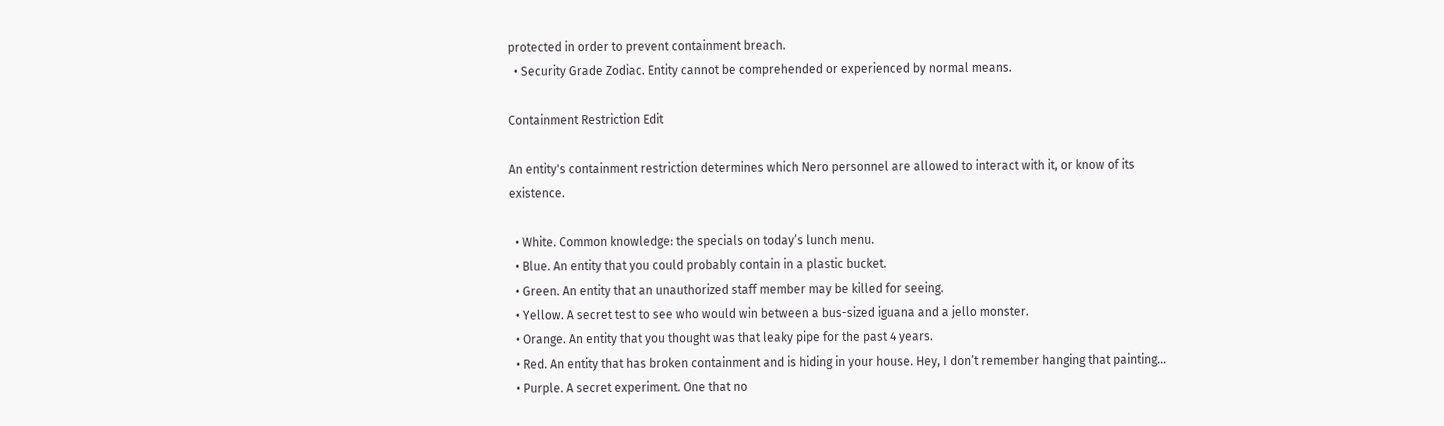protected in order to prevent containment breach.
  • Security Grade Zodiac. Entity cannot be comprehended or experienced by normal means.

Containment Restriction Edit

An entity's containment restriction determines which Nero personnel are allowed to interact with it, or know of its existence.

  • White. Common knowledge: the specials on today’s lunch menu.
  • Blue. An entity that you could probably contain in a plastic bucket.
  • Green. An entity that an unauthorized staff member may be killed for seeing.
  • Yellow. A secret test to see who would win between a bus-sized iguana and a jello monster.
  • Orange. An entity that you thought was that leaky pipe for the past 4 years.
  • Red. An entity that has broken containment and is hiding in your house. Hey, I don’t remember hanging that painting…
  • Purple. A secret experiment. One that no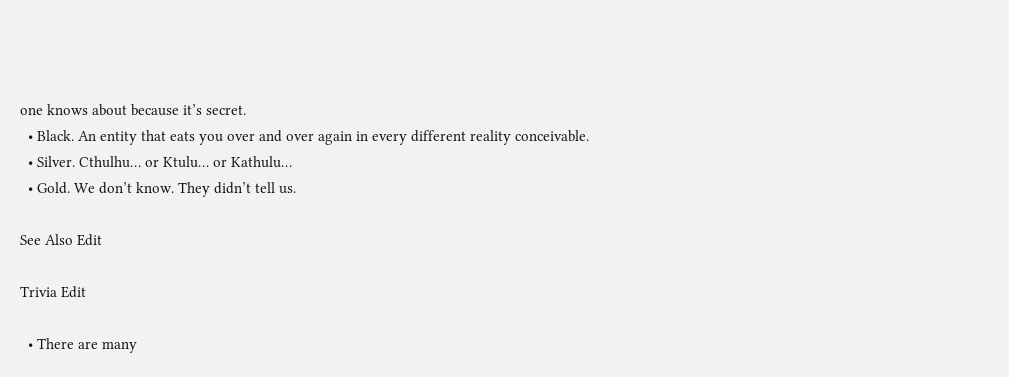one knows about because it’s secret.
  • Black. An entity that eats you over and over again in every different reality conceivable.
  • Silver. Cthulhu… or Ktulu… or Kathulu…
  • Gold. We don’t know. They didn’t tell us.

See Also Edit

Trivia Edit

  • There are many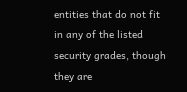entities that do not fit in any of the listed security grades, though they are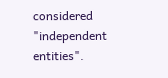considered "independent entities".